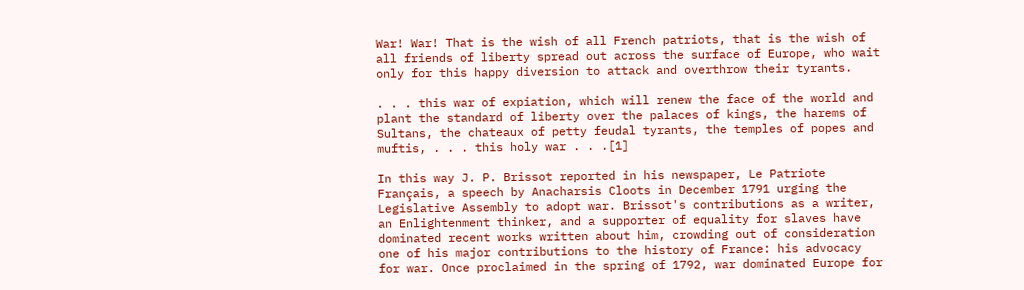War! War! That is the wish of all French patriots, that is the wish of all friends of liberty spread out across the surface of Europe, who wait only for this happy diversion to attack and overthrow their tyrants.

. . . this war of expiation, which will renew the face of the world and plant the standard of liberty over the palaces of kings, the harems of Sultans, the chateaux of petty feudal tyrants, the temples of popes and muftis, . . . this holy war . . .[1]

In this way J. P. Brissot reported in his newspaper, Le Patriote Français, a speech by Anacharsis Cloots in December 1791 urging the Legislative Assembly to adopt war. Brissot's contributions as a writer, an Enlightenment thinker, and a supporter of equality for slaves have dominated recent works written about him, crowding out of consideration one of his major contributions to the history of France: his advocacy for war. Once proclaimed in the spring of 1792, war dominated Europe for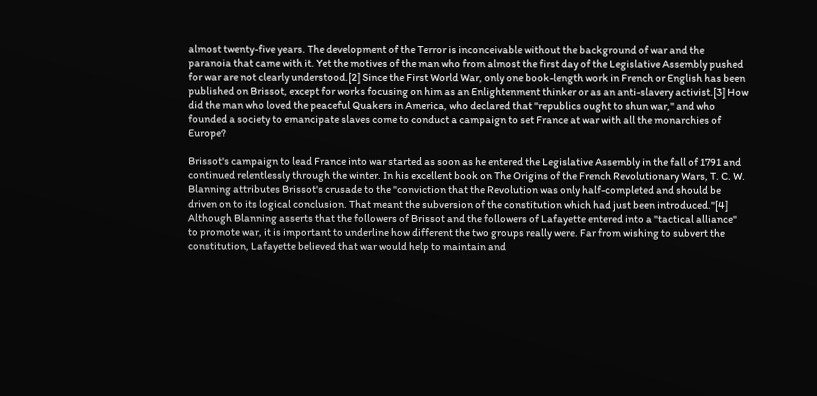almost twenty-five years. The development of the Terror is inconceivable without the background of war and the paranoia that came with it. Yet the motives of the man who from almost the first day of the Legislative Assembly pushed for war are not clearly understood.[2] Since the First World War, only one book-length work in French or English has been published on Brissot, except for works focusing on him as an Enlightenment thinker or as an anti-slavery activist.[3] How did the man who loved the peaceful Quakers in America, who declared that "republics ought to shun war," and who founded a society to emancipate slaves come to conduct a campaign to set France at war with all the monarchies of Europe?

Brissot's campaign to lead France into war started as soon as he entered the Legislative Assembly in the fall of 1791 and continued relentlessly through the winter. In his excellent book on The Origins of the French Revolutionary Wars, T. C. W. Blanning attributes Brissot's crusade to the "conviction that the Revolution was only half-completed and should be driven on to its logical conclusion. That meant the subversion of the constitution which had just been introduced."[4] Although Blanning asserts that the followers of Brissot and the followers of Lafayette entered into a "tactical alliance" to promote war, it is important to underline how different the two groups really were. Far from wishing to subvert the constitution, Lafayette believed that war would help to maintain and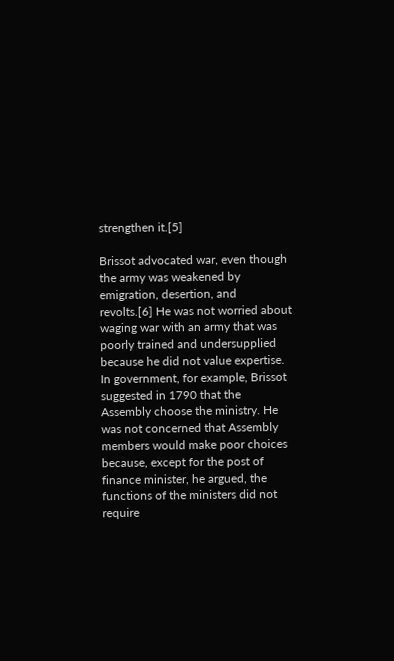strengthen it.[5]

Brissot advocated war, even though the army was weakened by emigration, desertion, and revolts.[6] He was not worried about waging war with an army that was poorly trained and undersupplied because he did not value expertise. In government, for example, Brissot suggested in 1790 that the Assembly choose the ministry. He was not concerned that Assembly members would make poor choices because, except for the post of finance minister, he argued, the functions of the ministers did not require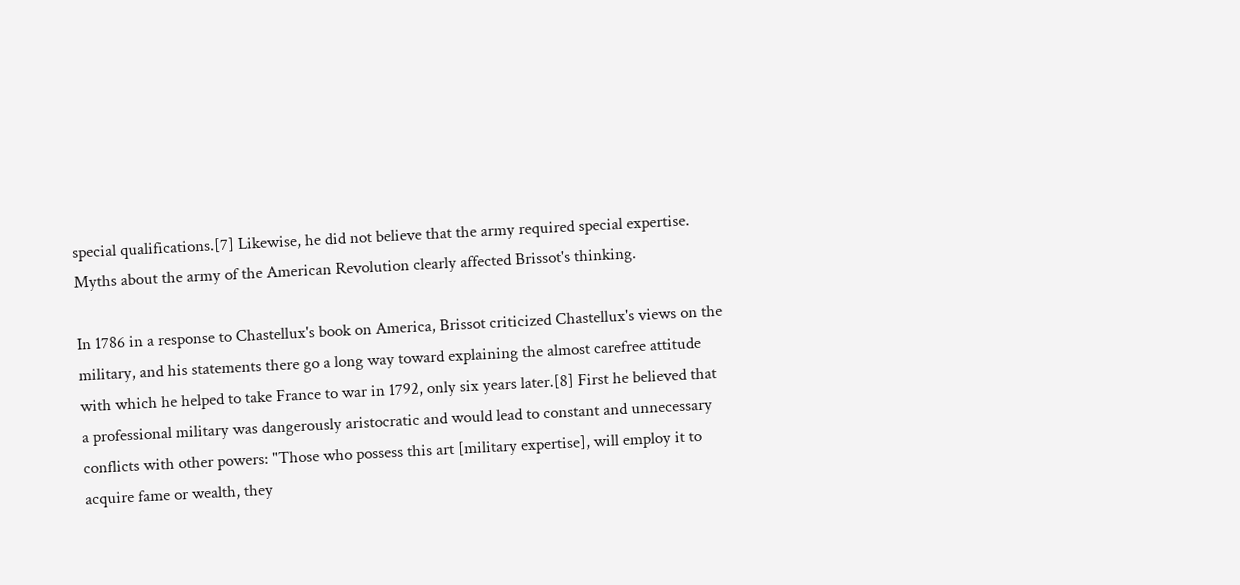special qualifications.[7] Likewise, he did not believe that the army required special expertise. Myths about the army of the American Revolution clearly affected Brissot's thinking.

In 1786 in a response to Chastellux's book on America, Brissot criticized Chastellux's views on the military, and his statements there go a long way toward explaining the almost carefree attitude with which he helped to take France to war in 1792, only six years later.[8] First he believed that a professional military was dangerously aristocratic and would lead to constant and unnecessary conflicts with other powers: "Those who possess this art [military expertise], will employ it to acquire fame or wealth, they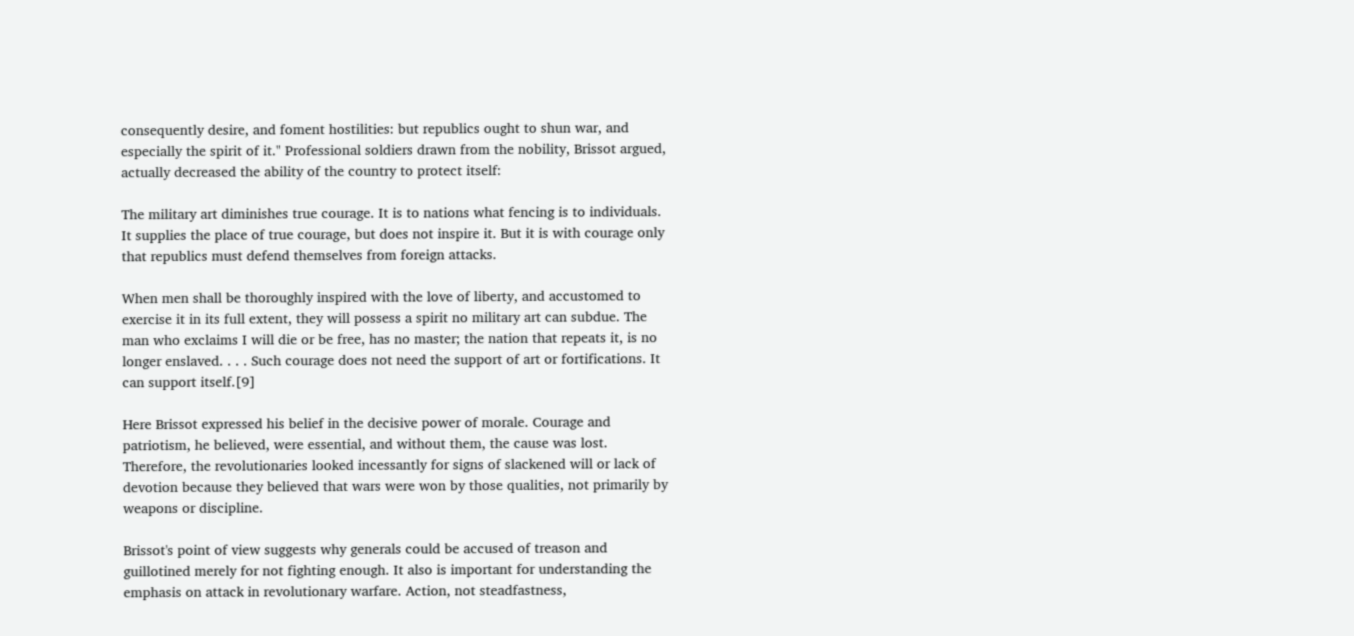consequently desire, and foment hostilities: but republics ought to shun war, and especially the spirit of it." Professional soldiers drawn from the nobility, Brissot argued, actually decreased the ability of the country to protect itself:

The military art diminishes true courage. It is to nations what fencing is to individuals. It supplies the place of true courage, but does not inspire it. But it is with courage only that republics must defend themselves from foreign attacks.

When men shall be thoroughly inspired with the love of liberty, and accustomed to exercise it in its full extent, they will possess a spirit no military art can subdue. The man who exclaims I will die or be free, has no master; the nation that repeats it, is no longer enslaved. . . . Such courage does not need the support of art or fortifications. It can support itself.[9]

Here Brissot expressed his belief in the decisive power of morale. Courage and patriotism, he believed, were essential, and without them, the cause was lost. Therefore, the revolutionaries looked incessantly for signs of slackened will or lack of devotion because they believed that wars were won by those qualities, not primarily by weapons or discipline.

Brissot's point of view suggests why generals could be accused of treason and guillotined merely for not fighting enough. It also is important for understanding the emphasis on attack in revolutionary warfare. Action, not steadfastness,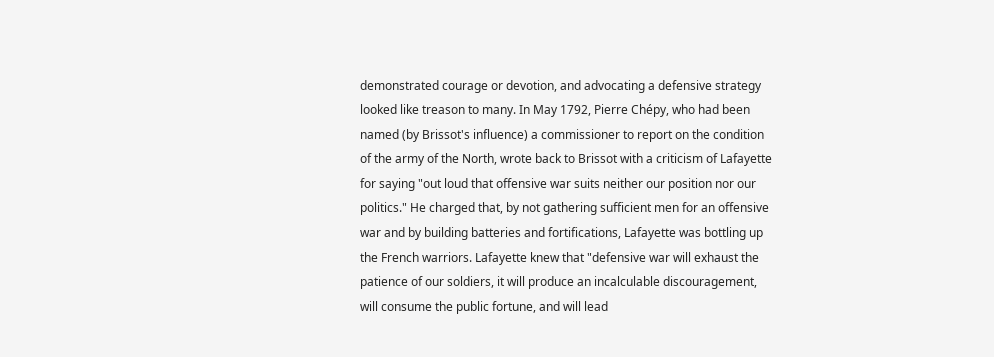demonstrated courage or devotion, and advocating a defensive strategy looked like treason to many. In May 1792, Pierre Chépy, who had been named (by Brissot's influence) a commissioner to report on the condition of the army of the North, wrote back to Brissot with a criticism of Lafayette for saying "out loud that offensive war suits neither our position nor our politics." He charged that, by not gathering sufficient men for an offensive war and by building batteries and fortifications, Lafayette was bottling up the French warriors. Lafayette knew that "defensive war will exhaust the patience of our soldiers, it will produce an incalculable discouragement, will consume the public fortune, and will lead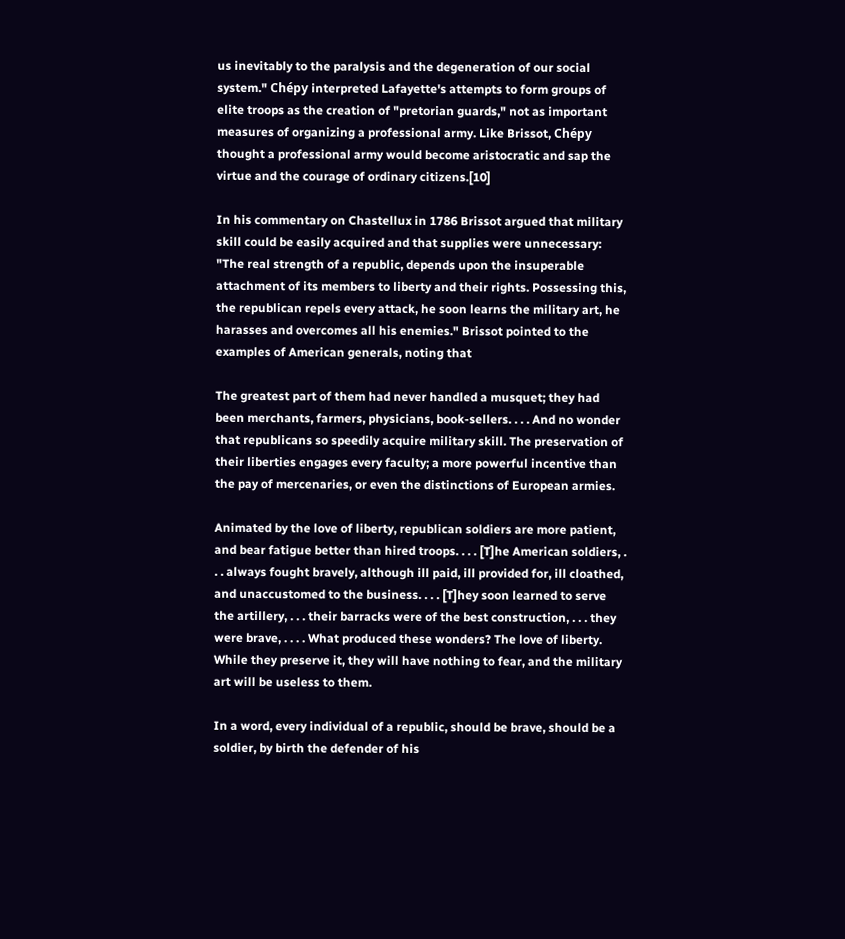us inevitably to the paralysis and the degeneration of our social system." Chépy interpreted Lafayette's attempts to form groups of elite troops as the creation of "pretorian guards," not as important measures of organizing a professional army. Like Brissot, Chépy thought a professional army would become aristocratic and sap the virtue and the courage of ordinary citizens.[10]

In his commentary on Chastellux in 1786 Brissot argued that military skill could be easily acquired and that supplies were unnecessary: "The real strength of a republic, depends upon the insuperable attachment of its members to liberty and their rights. Possessing this, the republican repels every attack, he soon learns the military art, he harasses and overcomes all his enemies." Brissot pointed to the examples of American generals, noting that

The greatest part of them had never handled a musquet; they had been merchants, farmers, physicians, book-sellers. . . . And no wonder that republicans so speedily acquire military skill. The preservation of their liberties engages every faculty; a more powerful incentive than the pay of mercenaries, or even the distinctions of European armies.

Animated by the love of liberty, republican soldiers are more patient, and bear fatigue better than hired troops. . . . [T]he American soldiers, . . . always fought bravely, although ill paid, ill provided for, ill cloathed, and unaccustomed to the business. . . . [T]hey soon learned to serve the artillery, . . . their barracks were of the best construction, . . . they were brave, . . . . What produced these wonders? The love of liberty. While they preserve it, they will have nothing to fear, and the military art will be useless to them.

In a word, every individual of a republic, should be brave, should be a soldier, by birth the defender of his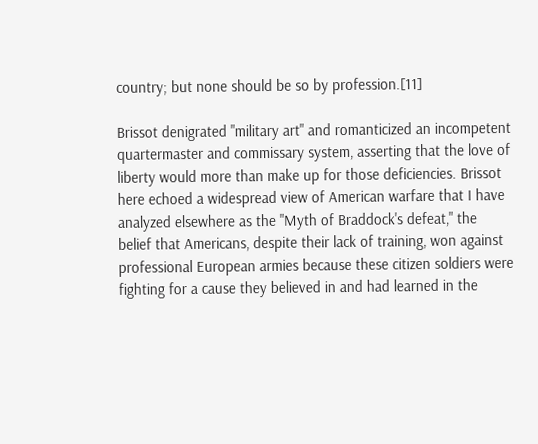country; but none should be so by profession.[11]

Brissot denigrated "military art" and romanticized an incompetent quartermaster and commissary system, asserting that the love of liberty would more than make up for those deficiencies. Brissot here echoed a widespread view of American warfare that I have analyzed elsewhere as the "Myth of Braddock's defeat," the belief that Americans, despite their lack of training, won against professional European armies because these citizen soldiers were fighting for a cause they believed in and had learned in the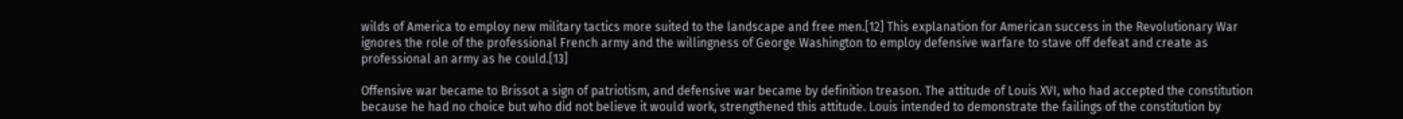wilds of America to employ new military tactics more suited to the landscape and free men.[12] This explanation for American success in the Revolutionary War ignores the role of the professional French army and the willingness of George Washington to employ defensive warfare to stave off defeat and create as professional an army as he could.[13]

Offensive war became to Brissot a sign of patriotism, and defensive war became by definition treason. The attitude of Louis XVI, who had accepted the constitution because he had no choice but who did not believe it would work, strengthened this attitude. Louis intended to demonstrate the failings of the constitution by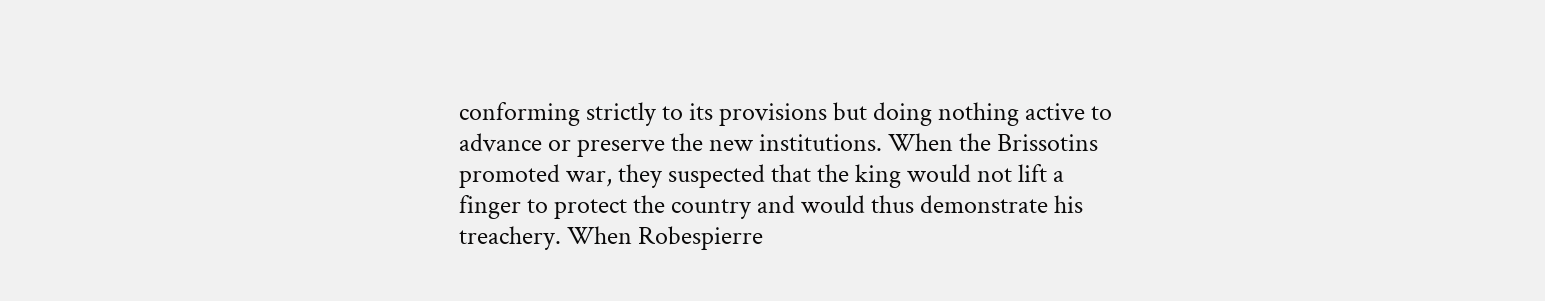conforming strictly to its provisions but doing nothing active to advance or preserve the new institutions. When the Brissotins promoted war, they suspected that the king would not lift a finger to protect the country and would thus demonstrate his treachery. When Robespierre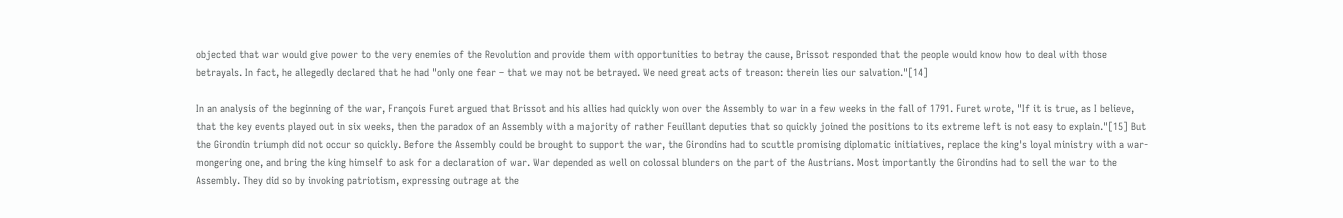objected that war would give power to the very enemies of the Revolution and provide them with opportunities to betray the cause, Brissot responded that the people would know how to deal with those betrayals. In fact, he allegedly declared that he had "only one fear – that we may not be betrayed. We need great acts of treason: therein lies our salvation."[14]

In an analysis of the beginning of the war, François Furet argued that Brissot and his allies had quickly won over the Assembly to war in a few weeks in the fall of 1791. Furet wrote, "If it is true, as I believe, that the key events played out in six weeks, then the paradox of an Assembly with a majority of rather Feuillant deputies that so quickly joined the positions to its extreme left is not easy to explain."[15] But the Girondin triumph did not occur so quickly. Before the Assembly could be brought to support the war, the Girondins had to scuttle promising diplomatic initiatives, replace the king's loyal ministry with a war-mongering one, and bring the king himself to ask for a declaration of war. War depended as well on colossal blunders on the part of the Austrians. Most importantly the Girondins had to sell the war to the Assembly. They did so by invoking patriotism, expressing outrage at the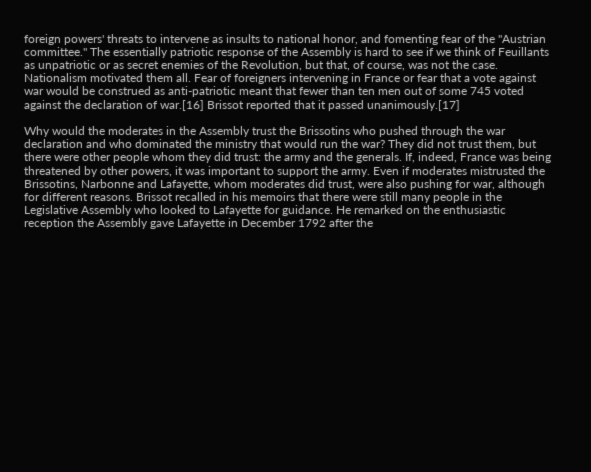foreign powers' threats to intervene as insults to national honor, and fomenting fear of the "Austrian committee." The essentially patriotic response of the Assembly is hard to see if we think of Feuillants as unpatriotic or as secret enemies of the Revolution, but that, of course, was not the case. Nationalism motivated them all. Fear of foreigners intervening in France or fear that a vote against war would be construed as anti-patriotic meant that fewer than ten men out of some 745 voted against the declaration of war.[16] Brissot reported that it passed unanimously.[17]

Why would the moderates in the Assembly trust the Brissotins who pushed through the war declaration and who dominated the ministry that would run the war? They did not trust them, but there were other people whom they did trust: the army and the generals. If, indeed, France was being threatened by other powers, it was important to support the army. Even if moderates mistrusted the Brissotins, Narbonne and Lafayette, whom moderates did trust, were also pushing for war, although for different reasons. Brissot recalled in his memoirs that there were still many people in the Legislative Assembly who looked to Lafayette for guidance. He remarked on the enthusiastic reception the Assembly gave Lafayette in December 1792 after the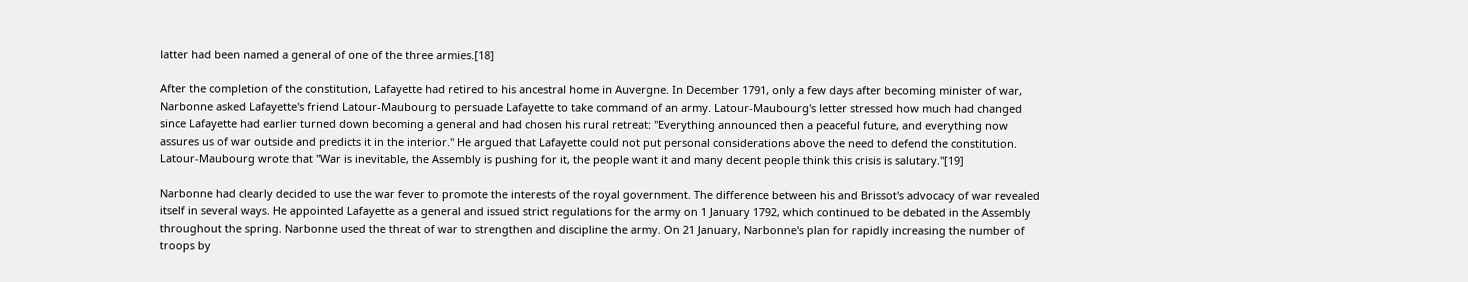latter had been named a general of one of the three armies.[18]

After the completion of the constitution, Lafayette had retired to his ancestral home in Auvergne. In December 1791, only a few days after becoming minister of war, Narbonne asked Lafayette's friend Latour-Maubourg to persuade Lafayette to take command of an army. Latour-Maubourg's letter stressed how much had changed since Lafayette had earlier turned down becoming a general and had chosen his rural retreat: "Everything announced then a peaceful future, and everything now assures us of war outside and predicts it in the interior." He argued that Lafayette could not put personal considerations above the need to defend the constitution. Latour-Maubourg wrote that "War is inevitable, the Assembly is pushing for it, the people want it and many decent people think this crisis is salutary."[19]

Narbonne had clearly decided to use the war fever to promote the interests of the royal government. The difference between his and Brissot's advocacy of war revealed itself in several ways. He appointed Lafayette as a general and issued strict regulations for the army on 1 January 1792, which continued to be debated in the Assembly throughout the spring. Narbonne used the threat of war to strengthen and discipline the army. On 21 January, Narbonne's plan for rapidly increasing the number of troops by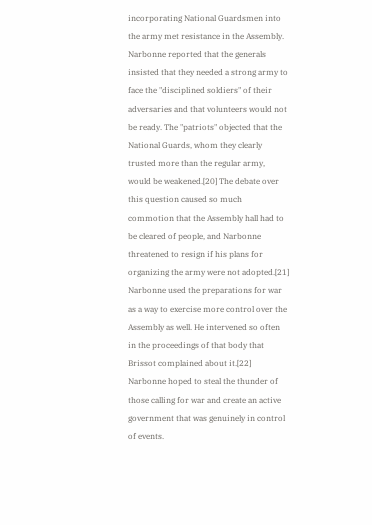incorporating National Guardsmen into the army met resistance in the Assembly. Narbonne reported that the generals insisted that they needed a strong army to face the "disciplined soldiers" of their adversaries and that volunteers would not be ready. The "patriots" objected that the National Guards, whom they clearly trusted more than the regular army, would be weakened.[20] The debate over this question caused so much commotion that the Assembly hall had to be cleared of people, and Narbonne threatened to resign if his plans for organizing the army were not adopted.[21] Narbonne used the preparations for war as a way to exercise more control over the Assembly as well. He intervened so often in the proceedings of that body that Brissot complained about it.[22] Narbonne hoped to steal the thunder of those calling for war and create an active government that was genuinely in control of events.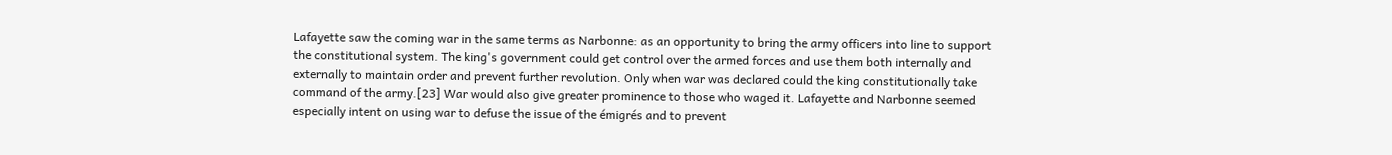Lafayette saw the coming war in the same terms as Narbonne: as an opportunity to bring the army officers into line to support the constitutional system. The king's government could get control over the armed forces and use them both internally and externally to maintain order and prevent further revolution. Only when war was declared could the king constitutionally take command of the army.[23] War would also give greater prominence to those who waged it. Lafayette and Narbonne seemed especially intent on using war to defuse the issue of the émigrés and to prevent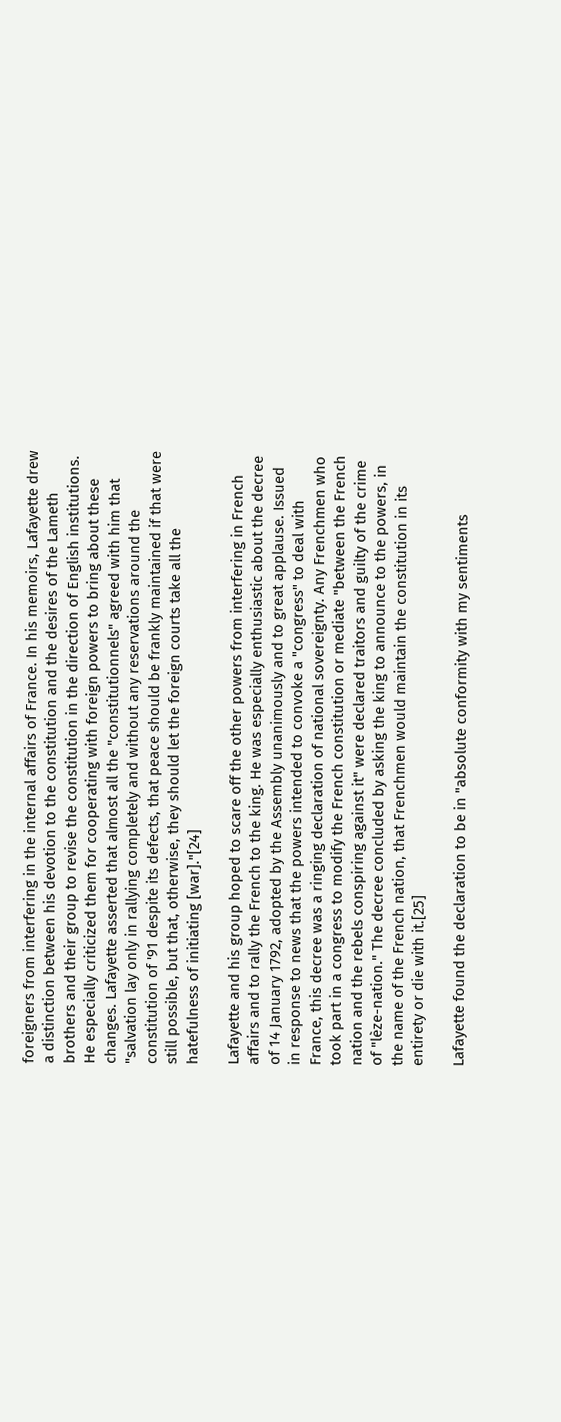foreigners from interfering in the internal affairs of France. In his memoirs, Lafayette drew a distinction between his devotion to the constitution and the desires of the Lameth brothers and their group to revise the constitution in the direction of English institutions. He especially criticized them for cooperating with foreign powers to bring about these changes. Lafayette asserted that almost all the "constitutionnels" agreed with him that "salvation lay only in rallying completely and without any reservations around the constitution of '91 despite its defects, that peace should be frankly maintained if that were still possible, but that, otherwise, they should let the foreign courts take all the hatefulness of initiating [war]."[24]

Lafayette and his group hoped to scare off the other powers from interfering in French affairs and to rally the French to the king. He was especially enthusiastic about the decree of 14 January 1792, adopted by the Assembly unanimously and to great applause. Issued in response to news that the powers intended to convoke a "congress" to deal with France, this decree was a ringing declaration of national sovereignty. Any Frenchmen who took part in a congress to modify the French constitution or mediate "between the French nation and the rebels conspiring against it" were declared traitors and guilty of the crime of "lèze-nation." The decree concluded by asking the king to announce to the powers, in the name of the French nation, that Frenchmen would maintain the constitution in its entirety or die with it.[25]

Lafayette found the declaration to be in "absolute conformity with my sentiments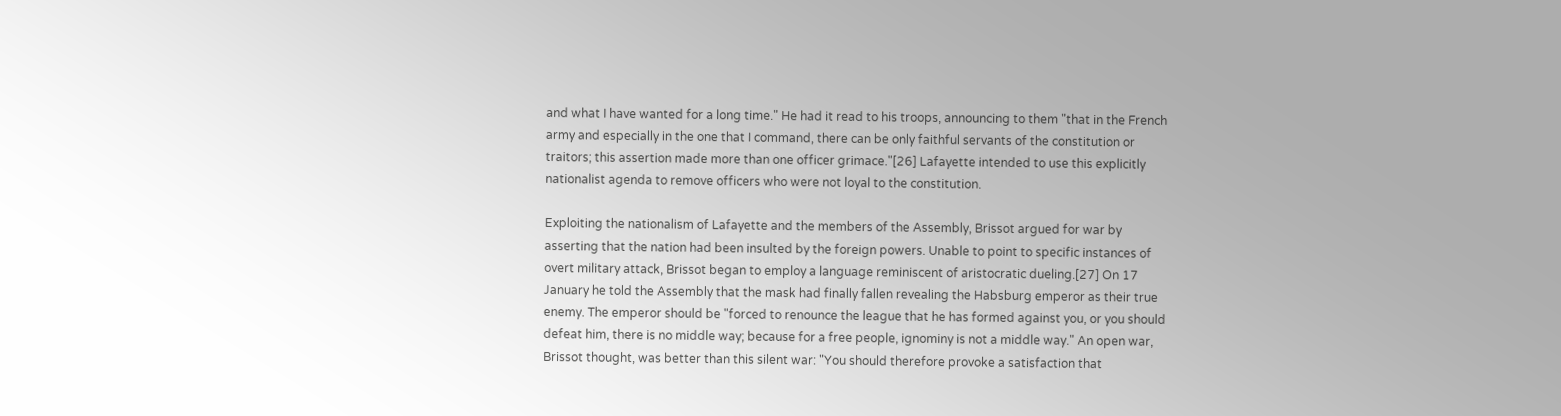and what I have wanted for a long time." He had it read to his troops, announcing to them "that in the French army and especially in the one that I command, there can be only faithful servants of the constitution or traitors; this assertion made more than one officer grimace."[26] Lafayette intended to use this explicitly nationalist agenda to remove officers who were not loyal to the constitution.

Exploiting the nationalism of Lafayette and the members of the Assembly, Brissot argued for war by asserting that the nation had been insulted by the foreign powers. Unable to point to specific instances of overt military attack, Brissot began to employ a language reminiscent of aristocratic dueling.[27] On 17 January he told the Assembly that the mask had finally fallen revealing the Habsburg emperor as their true enemy. The emperor should be "forced to renounce the league that he has formed against you, or you should defeat him, there is no middle way; because for a free people, ignominy is not a middle way." An open war, Brissot thought, was better than this silent war: "You should therefore provoke a satisfaction that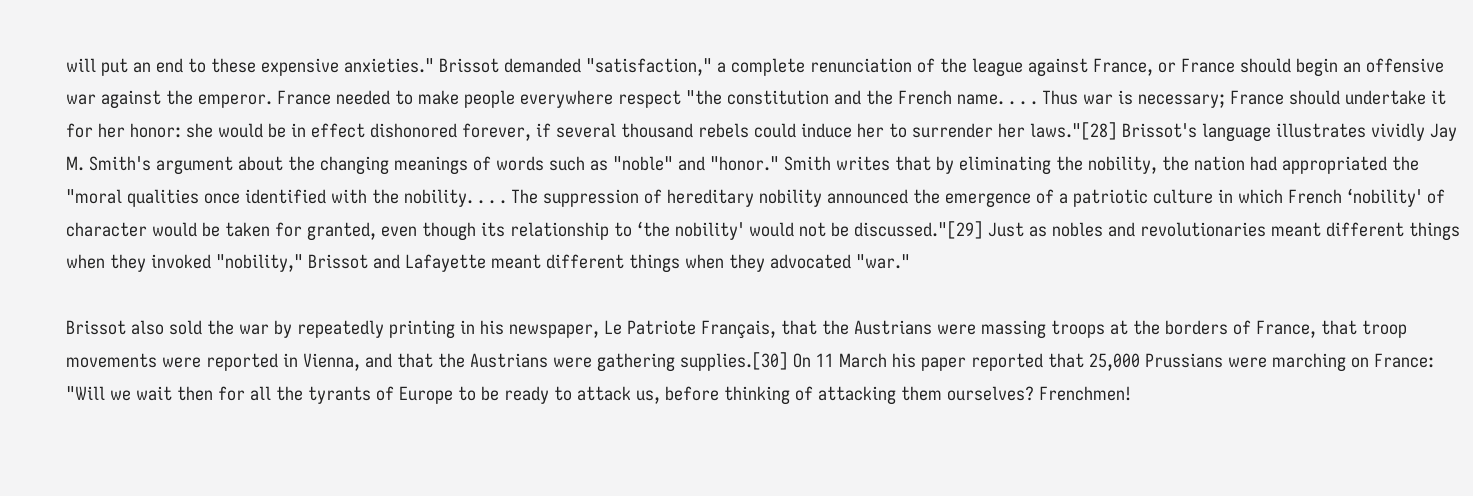will put an end to these expensive anxieties." Brissot demanded "satisfaction," a complete renunciation of the league against France, or France should begin an offensive war against the emperor. France needed to make people everywhere respect "the constitution and the French name. . . . Thus war is necessary; France should undertake it for her honor: she would be in effect dishonored forever, if several thousand rebels could induce her to surrender her laws."[28] Brissot's language illustrates vividly Jay M. Smith's argument about the changing meanings of words such as "noble" and "honor." Smith writes that by eliminating the nobility, the nation had appropriated the "moral qualities once identified with the nobility. . . . The suppression of hereditary nobility announced the emergence of a patriotic culture in which French ‘nobility' of character would be taken for granted, even though its relationship to ‘the nobility' would not be discussed."[29] Just as nobles and revolutionaries meant different things when they invoked "nobility," Brissot and Lafayette meant different things when they advocated "war."

Brissot also sold the war by repeatedly printing in his newspaper, Le Patriote Français, that the Austrians were massing troops at the borders of France, that troop movements were reported in Vienna, and that the Austrians were gathering supplies.[30] On 11 March his paper reported that 25,000 Prussians were marching on France: "Will we wait then for all the tyrants of Europe to be ready to attack us, before thinking of attacking them ourselves? Frenchmen!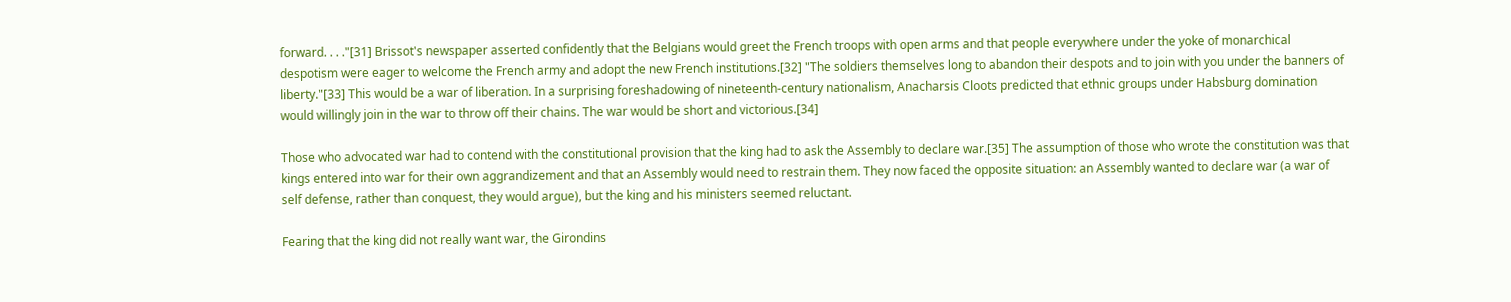forward. . . ."[31] Brissot's newspaper asserted confidently that the Belgians would greet the French troops with open arms and that people everywhere under the yoke of monarchical despotism were eager to welcome the French army and adopt the new French institutions.[32] "The soldiers themselves long to abandon their despots and to join with you under the banners of liberty."[33] This would be a war of liberation. In a surprising foreshadowing of nineteenth-century nationalism, Anacharsis Cloots predicted that ethnic groups under Habsburg domination would willingly join in the war to throw off their chains. The war would be short and victorious.[34]

Those who advocated war had to contend with the constitutional provision that the king had to ask the Assembly to declare war.[35] The assumption of those who wrote the constitution was that kings entered into war for their own aggrandizement and that an Assembly would need to restrain them. They now faced the opposite situation: an Assembly wanted to declare war (a war of self defense, rather than conquest, they would argue), but the king and his ministers seemed reluctant.

Fearing that the king did not really want war, the Girondins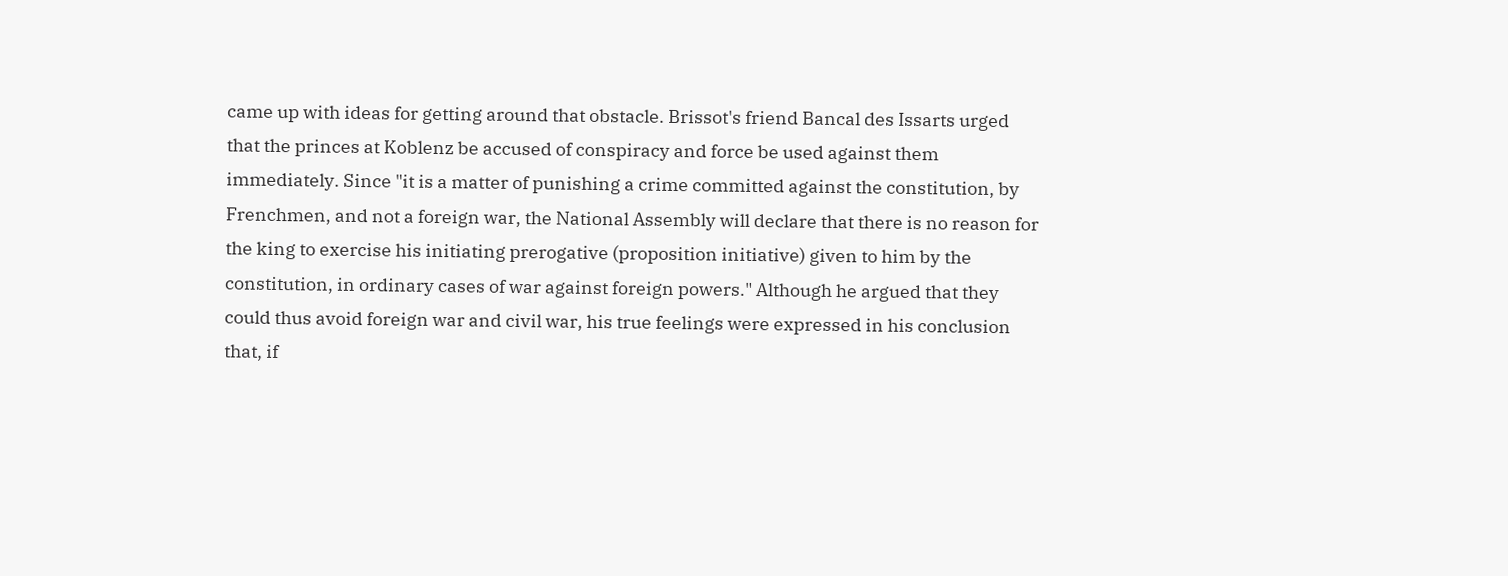came up with ideas for getting around that obstacle. Brissot's friend Bancal des Issarts urged that the princes at Koblenz be accused of conspiracy and force be used against them immediately. Since "it is a matter of punishing a crime committed against the constitution, by Frenchmen, and not a foreign war, the National Assembly will declare that there is no reason for the king to exercise his initiating prerogative (proposition initiative) given to him by the constitution, in ordinary cases of war against foreign powers." Although he argued that they could thus avoid foreign war and civil war, his true feelings were expressed in his conclusion that, if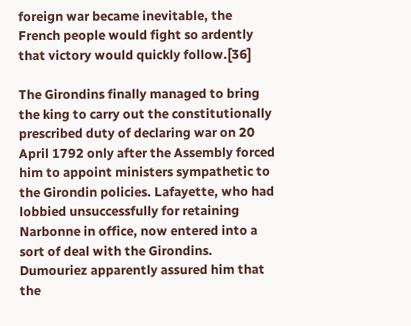foreign war became inevitable, the French people would fight so ardently that victory would quickly follow.[36]

The Girondins finally managed to bring the king to carry out the constitutionally prescribed duty of declaring war on 20 April 1792 only after the Assembly forced him to appoint ministers sympathetic to the Girondin policies. Lafayette, who had lobbied unsuccessfully for retaining Narbonne in office, now entered into a sort of deal with the Girondins. Dumouriez apparently assured him that the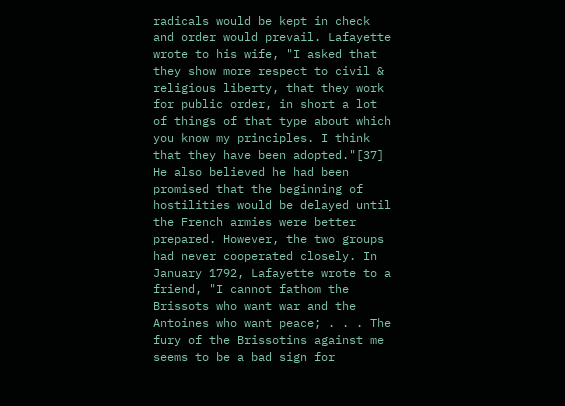radicals would be kept in check and order would prevail. Lafayette wrote to his wife, "I asked that they show more respect to civil & religious liberty, that they work for public order, in short a lot of things of that type about which you know my principles. I think that they have been adopted."[37] He also believed he had been promised that the beginning of hostilities would be delayed until the French armies were better prepared. However, the two groups had never cooperated closely. In January 1792, Lafayette wrote to a friend, "I cannot fathom the Brissots who want war and the Antoines who want peace; . . . The fury of the Brissotins against me seems to be a bad sign for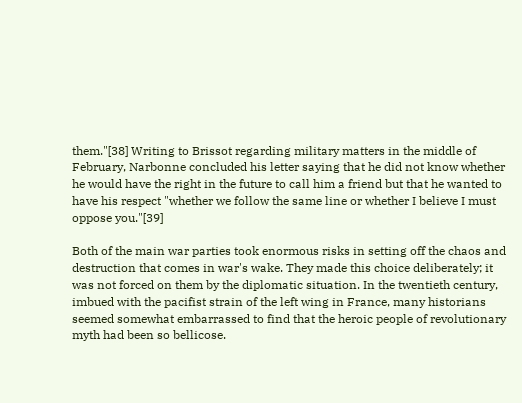them."[38] Writing to Brissot regarding military matters in the middle of February, Narbonne concluded his letter saying that he did not know whether he would have the right in the future to call him a friend but that he wanted to have his respect "whether we follow the same line or whether I believe I must oppose you."[39]

Both of the main war parties took enormous risks in setting off the chaos and destruction that comes in war's wake. They made this choice deliberately; it was not forced on them by the diplomatic situation. In the twentieth century, imbued with the pacifist strain of the left wing in France, many historians seemed somewhat embarrassed to find that the heroic people of revolutionary myth had been so bellicose.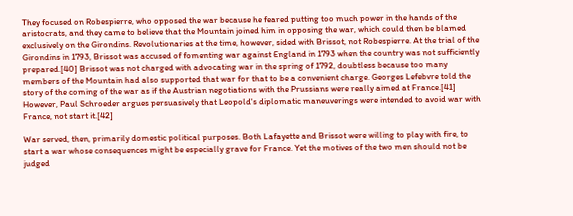They focused on Robespierre, who opposed the war because he feared putting too much power in the hands of the aristocrats, and they came to believe that the Mountain joined him in opposing the war, which could then be blamed exclusively on the Girondins. Revolutionaries at the time, however, sided with Brissot, not Robespierre. At the trial of the Girondins in 1793, Brissot was accused of fomenting war against England in 1793 when the country was not sufficiently prepared.[40] Brissot was not charged with advocating war in the spring of 1792, doubtless because too many members of the Mountain had also supported that war for that to be a convenient charge. Georges Lefebvre told the story of the coming of the war as if the Austrian negotiations with the Prussians were really aimed at France.[41] However, Paul Schroeder argues persuasively that Leopold's diplomatic maneuverings were intended to avoid war with France, not start it.[42]

War served, then, primarily domestic political purposes. Both Lafayette and Brissot were willing to play with fire, to start a war whose consequences might be especially grave for France. Yet the motives of the two men should not be judged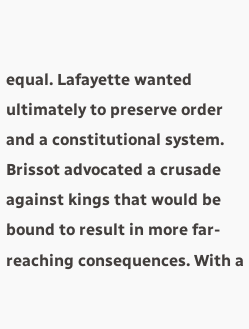equal. Lafayette wanted ultimately to preserve order and a constitutional system. Brissot advocated a crusade against kings that would be bound to result in more far-reaching consequences. With a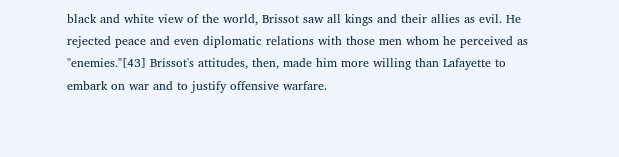black and white view of the world, Brissot saw all kings and their allies as evil. He rejected peace and even diplomatic relations with those men whom he perceived as "enemies."[43] Brissot's attitudes, then, made him more willing than Lafayette to embark on war and to justify offensive warfare.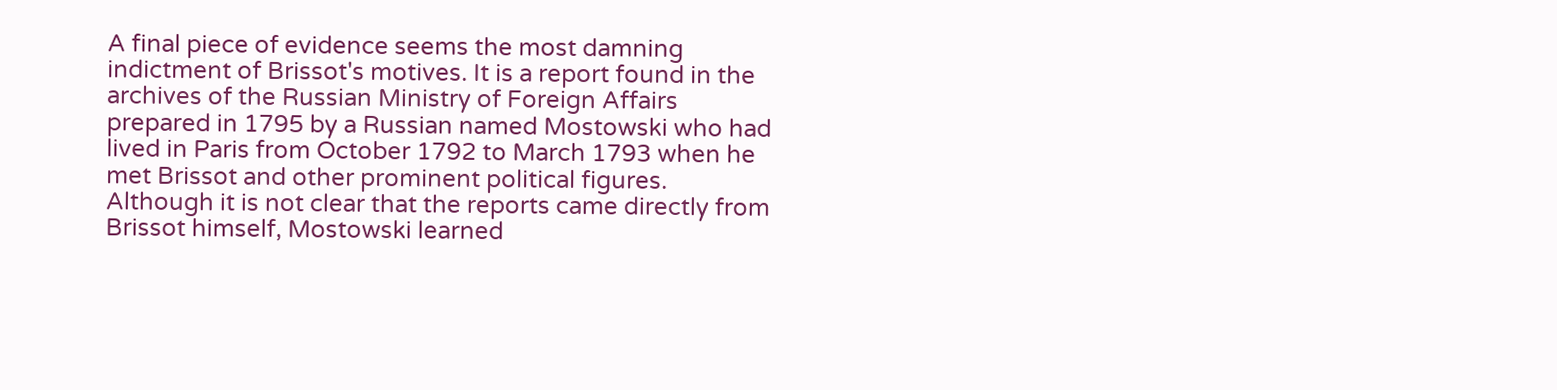A final piece of evidence seems the most damning indictment of Brissot's motives. It is a report found in the archives of the Russian Ministry of Foreign Affairs prepared in 1795 by a Russian named Mostowski who had lived in Paris from October 1792 to March 1793 when he met Brissot and other prominent political figures. Although it is not clear that the reports came directly from Brissot himself, Mostowski learned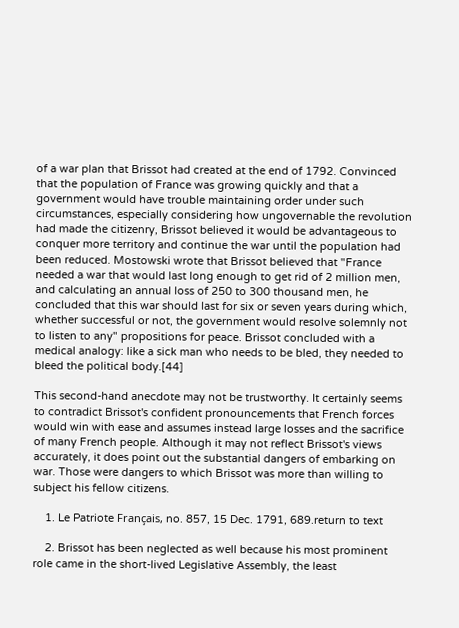of a war plan that Brissot had created at the end of 1792. Convinced that the population of France was growing quickly and that a government would have trouble maintaining order under such circumstances, especially considering how ungovernable the revolution had made the citizenry, Brissot believed it would be advantageous to conquer more territory and continue the war until the population had been reduced. Mostowski wrote that Brissot believed that "France needed a war that would last long enough to get rid of 2 million men, and calculating an annual loss of 250 to 300 thousand men, he concluded that this war should last for six or seven years during which, whether successful or not, the government would resolve solemnly not to listen to any" propositions for peace. Brissot concluded with a medical analogy: like a sick man who needs to be bled, they needed to bleed the political body.[44]

This second-hand anecdote may not be trustworthy. It certainly seems to contradict Brissot's confident pronouncements that French forces would win with ease and assumes instead large losses and the sacrifice of many French people. Although it may not reflect Brissot's views accurately, it does point out the substantial dangers of embarking on war. Those were dangers to which Brissot was more than willing to subject his fellow citizens.

    1. Le Patriote Français, no. 857, 15 Dec. 1791, 689.return to text

    2. Brissot has been neglected as well because his most prominent role came in the short-lived Legislative Assembly, the least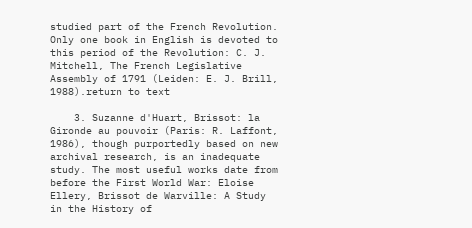studied part of the French Revolution. Only one book in English is devoted to this period of the Revolution: C. J. Mitchell, The French Legislative Assembly of 1791 (Leiden: E. J. Brill, 1988).return to text

    3. Suzanne d'Huart, Brissot: la Gironde au pouvoir (Paris: R. Laffont, 1986), though purportedly based on new archival research, is an inadequate study. The most useful works date from before the First World War: Eloise Ellery, Brissot de Warville: A Study in the History of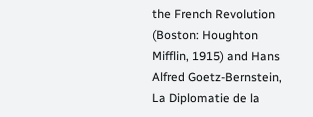the French Revolution (Boston: Houghton Mifflin, 1915) and Hans Alfred Goetz-Bernstein, La Diplomatie de la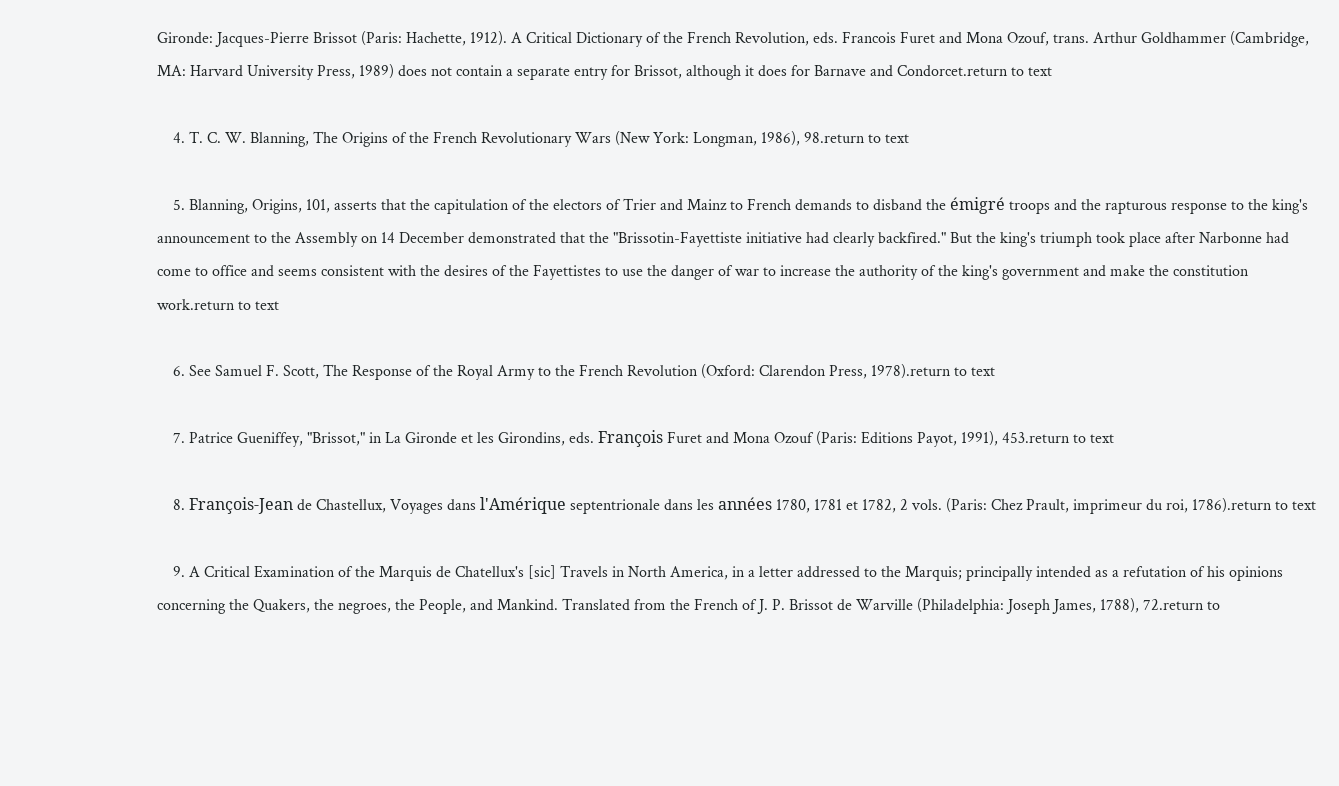Gironde: Jacques-Pierre Brissot (Paris: Hachette, 1912). A Critical Dictionary of the French Revolution, eds. Francois Furet and Mona Ozouf, trans. Arthur Goldhammer (Cambridge, MA: Harvard University Press, 1989) does not contain a separate entry for Brissot, although it does for Barnave and Condorcet.return to text

    4. T. C. W. Blanning, The Origins of the French Revolutionary Wars (New York: Longman, 1986), 98.return to text

    5. Blanning, Origins, 101, asserts that the capitulation of the electors of Trier and Mainz to French demands to disband the émigré troops and the rapturous response to the king's announcement to the Assembly on 14 December demonstrated that the "Brissotin-Fayettiste initiative had clearly backfired." But the king's triumph took place after Narbonne had come to office and seems consistent with the desires of the Fayettistes to use the danger of war to increase the authority of the king's government and make the constitution work.return to text

    6. See Samuel F. Scott, The Response of the Royal Army to the French Revolution (Oxford: Clarendon Press, 1978).return to text

    7. Patrice Gueniffey, "Brissot," in La Gironde et les Girondins, eds. François Furet and Mona Ozouf (Paris: Editions Payot, 1991), 453.return to text

    8. François-Jean de Chastellux, Voyages dans l'Amérique septentrionale dans les années 1780, 1781 et 1782, 2 vols. (Paris: Chez Prault, imprimeur du roi, 1786).return to text

    9. A Critical Examination of the Marquis de Chatellux's [sic] Travels in North America, in a letter addressed to the Marquis; principally intended as a refutation of his opinions concerning the Quakers, the negroes, the People, and Mankind. Translated from the French of J. P. Brissot de Warville (Philadelphia: Joseph James, 1788), 72.return to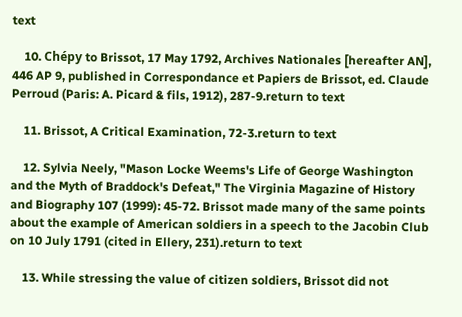text

    10. Chépy to Brissot, 17 May 1792, Archives Nationales [hereafter AN], 446 AP 9, published in Correspondance et Papiers de Brissot, ed. Claude Perroud (Paris: A. Picard & fils, 1912), 287-9.return to text

    11. Brissot, A Critical Examination, 72-3.return to text

    12. Sylvia Neely, "Mason Locke Weems's Life of George Washington and the Myth of Braddock's Defeat," The Virginia Magazine of History and Biography 107 (1999): 45-72. Brissot made many of the same points about the example of American soldiers in a speech to the Jacobin Club on 10 July 1791 (cited in Ellery, 231).return to text

    13. While stressing the value of citizen soldiers, Brissot did not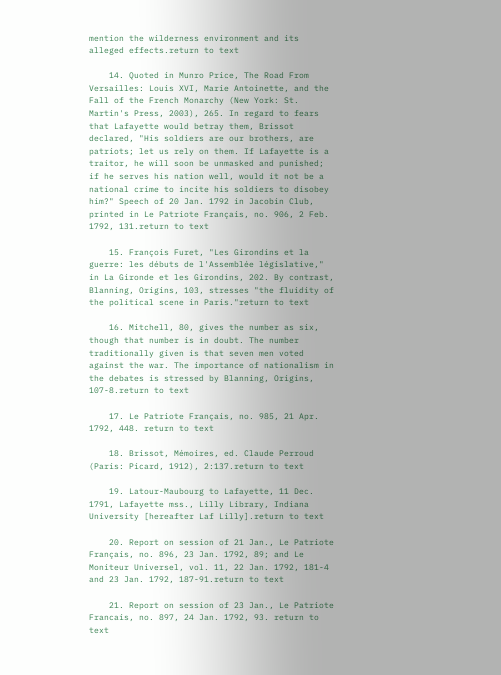mention the wilderness environment and its alleged effects.return to text

    14. Quoted in Munro Price, The Road From Versailles: Louis XVI, Marie Antoinette, and the Fall of the French Monarchy (New York: St. Martin's Press, 2003), 265. In regard to fears that Lafayette would betray them, Brissot declared, "His soldiers are our brothers, are patriots; let us rely on them. If Lafayette is a traitor, he will soon be unmasked and punished; if he serves his nation well, would it not be a national crime to incite his soldiers to disobey him?" Speech of 20 Jan. 1792 in Jacobin Club, printed in Le Patriote Français, no. 906, 2 Feb. 1792, 131.return to text

    15. François Furet, "Les Girondins et la guerre: les débuts de l'Assemblée législative," in La Gironde et les Girondins, 202. By contrast, Blanning, Origins, 103, stresses "the fluidity of the political scene in Paris."return to text

    16. Mitchell, 80, gives the number as six, though that number is in doubt. The number traditionally given is that seven men voted against the war. The importance of nationalism in the debates is stressed by Blanning, Origins, 107-8.return to text

    17. Le Patriote Français, no. 985, 21 Apr. 1792, 448. return to text

    18. Brissot, Mémoires, ed. Claude Perroud (Paris: Picard, 1912), 2:137.return to text

    19. Latour-Maubourg to Lafayette, 11 Dec. 1791, Lafayette mss., Lilly Library, Indiana University [hereafter Laf Lilly].return to text

    20. Report on session of 21 Jan., Le Patriote Français, no. 896, 23 Jan. 1792, 89; and Le Moniteur Universel, vol. 11, 22 Jan. 1792, 181-4 and 23 Jan. 1792, 187-91.return to text

    21. Report on session of 23 Jan., Le Patriote Francais, no. 897, 24 Jan. 1792, 93. return to text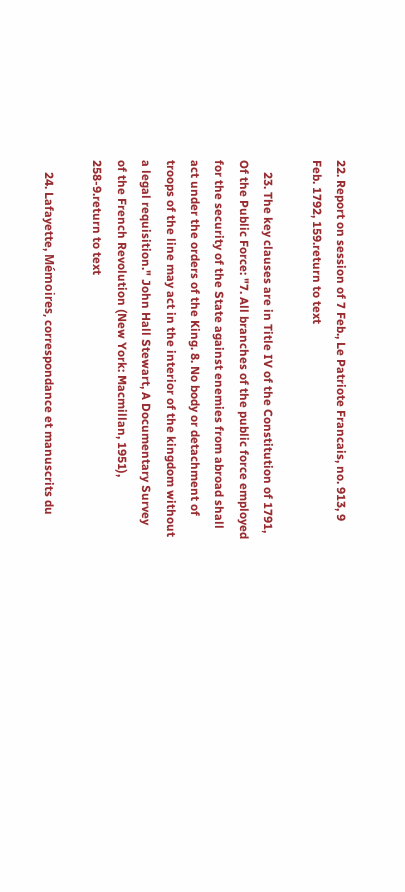22. Report on session of 7 Feb., Le Patriote Francais, no. 913, 9 Feb. 1792, 159.return to text

    23. The key clauses are in Title IV of the Constitution of 1791, Of the Public Force: "7. All branches of the public force employed for the security of the State against enemies from abroad shall act under the orders of the King. 8. No body or detachment of troops of the line may act in the interior of the kingdom without a legal requisition." John Hall Stewart, A Documentary Survey of the French Revolution (New York: Macmillan, 1951), 258-9.return to text

    24. Lafayette, Mémoires, correspondance et manuscrits du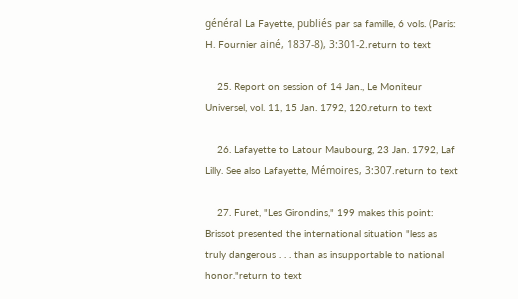général La Fayette, publiés par sa famille, 6 vols. (Paris: H. Fournier ainé, 1837-8), 3:301-2.return to text

    25. Report on session of 14 Jan., Le Moniteur Universel, vol. 11, 15 Jan. 1792, 120.return to text

    26. Lafayette to Latour Maubourg, 23 Jan. 1792, Laf Lilly. See also Lafayette, Mémoires, 3:307.return to text

    27. Furet, "Les Girondins," 199 makes this point: Brissot presented the international situation "less as truly dangerous . . . than as insupportable to national honor."return to text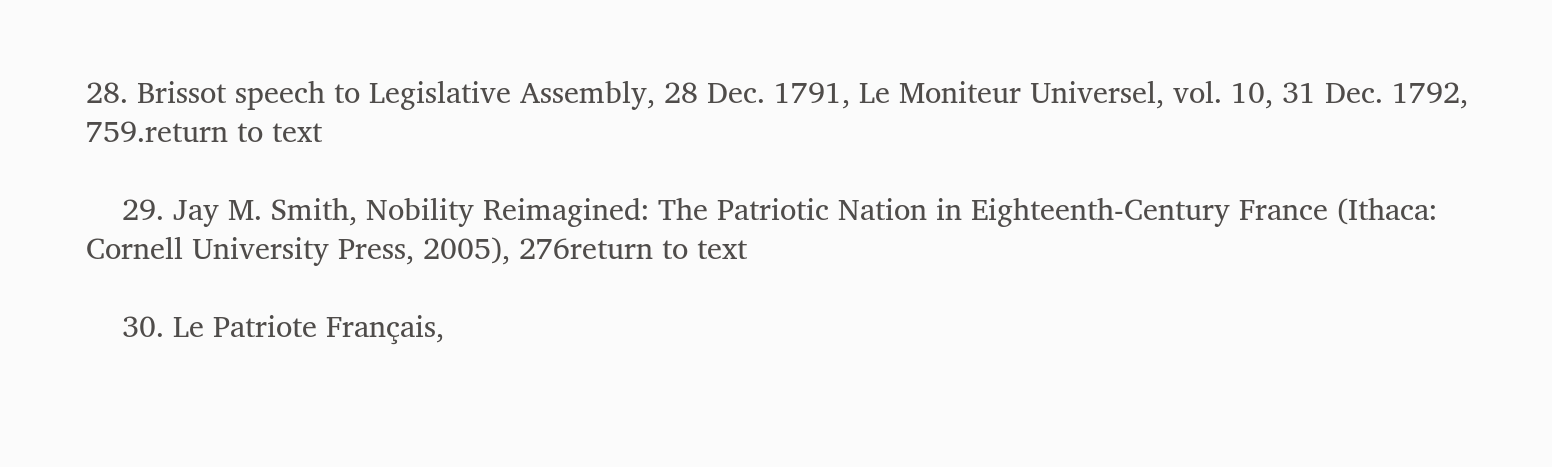28. Brissot speech to Legislative Assembly, 28 Dec. 1791, Le Moniteur Universel, vol. 10, 31 Dec. 1792, 759.return to text

    29. Jay M. Smith, Nobility Reimagined: The Patriotic Nation in Eighteenth-Century France (Ithaca: Cornell University Press, 2005), 276return to text

    30. Le Patriote Français,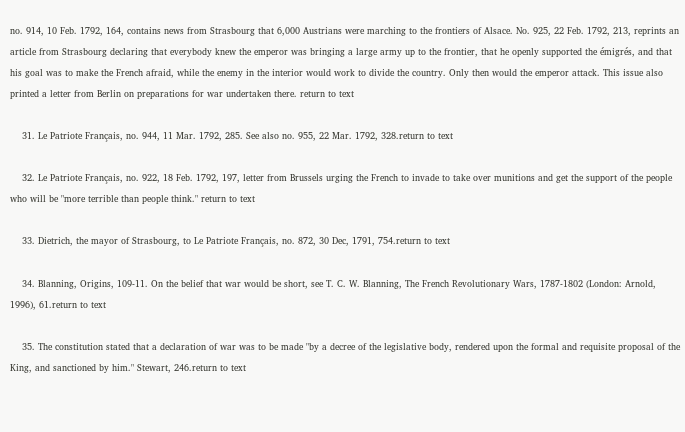no. 914, 10 Feb. 1792, 164, contains news from Strasbourg that 6,000 Austrians were marching to the frontiers of Alsace. No. 925, 22 Feb. 1792, 213, reprints an article from Strasbourg declaring that everybody knew the emperor was bringing a large army up to the frontier, that he openly supported the émigrés, and that his goal was to make the French afraid, while the enemy in the interior would work to divide the country. Only then would the emperor attack. This issue also printed a letter from Berlin on preparations for war undertaken there. return to text

    31. Le Patriote Français, no. 944, 11 Mar. 1792, 285. See also no. 955, 22 Mar. 1792, 328.return to text

    32. Le Patriote Français, no. 922, 18 Feb. 1792, 197, letter from Brussels urging the French to invade to take over munitions and get the support of the people who will be "more terrible than people think." return to text

    33. Dietrich, the mayor of Strasbourg, to Le Patriote Français, no. 872, 30 Dec, 1791, 754.return to text

    34. Blanning, Origins, 109-11. On the belief that war would be short, see T. C. W. Blanning, The French Revolutionary Wars, 1787-1802 (London: Arnold, 1996), 61.return to text

    35. The constitution stated that a declaration of war was to be made "by a decree of the legislative body, rendered upon the formal and requisite proposal of the King, and sanctioned by him." Stewart, 246.return to text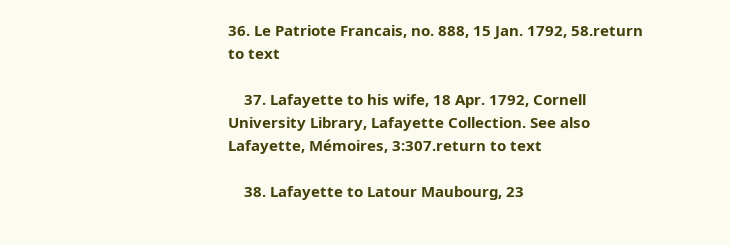36. Le Patriote Francais, no. 888, 15 Jan. 1792, 58.return to text

    37. Lafayette to his wife, 18 Apr. 1792, Cornell University Library, Lafayette Collection. See also Lafayette, Mémoires, 3:307.return to text

    38. Lafayette to Latour Maubourg, 23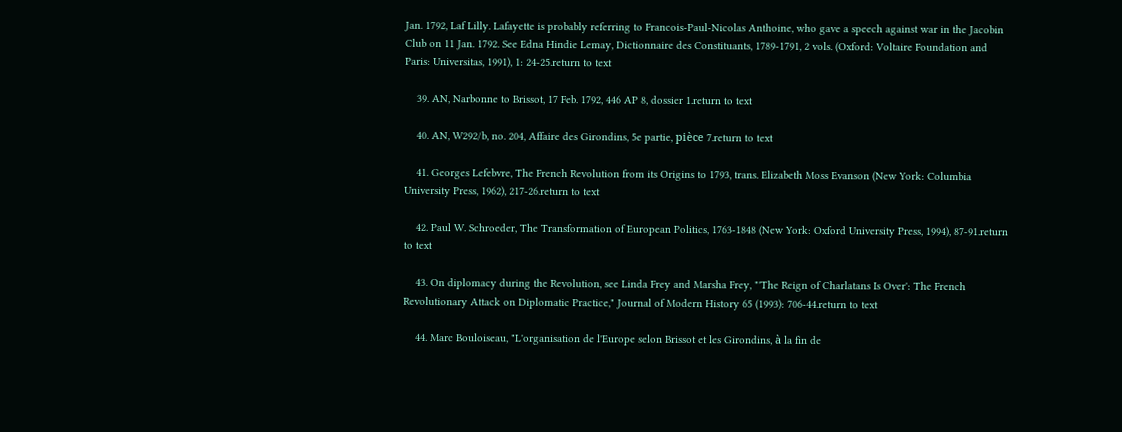Jan. 1792, Laf Lilly. Lafayette is probably referring to Francois-Paul-Nicolas Anthoine, who gave a speech against war in the Jacobin Club on 11 Jan. 1792. See Edna Hindie Lemay, Dictionnaire des Constituants, 1789-1791, 2 vols. (Oxford: Voltaire Foundation and Paris: Universitas, 1991), 1: 24-25.return to text

    39. AN, Narbonne to Brissot, 17 Feb. 1792, 446 AP 8, dossier 1.return to text

    40. AN, W292/b, no. 204, Affaire des Girondins, 5e partie, pièce 7.return to text

    41. Georges Lefebvre, The French Revolution from its Origins to 1793, trans. Elizabeth Moss Evanson (New York: Columbia University Press, 1962), 217-26.return to text

    42. Paul W. Schroeder, The Transformation of European Politics, 1763-1848 (New York: Oxford University Press, 1994), 87-91.return to text

    43. On diplomacy during the Revolution, see Linda Frey and Marsha Frey, "'The Reign of Charlatans Is Over': The French Revolutionary Attack on Diplomatic Practice," Journal of Modern History 65 (1993): 706-44.return to text

    44. Marc Bouloiseau, "L'organisation de l'Europe selon Brissot et les Girondins, à la fin de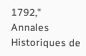1792," Annales Historiques de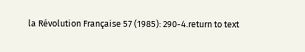la Révolution Française 57 (1985): 290-4.return to text